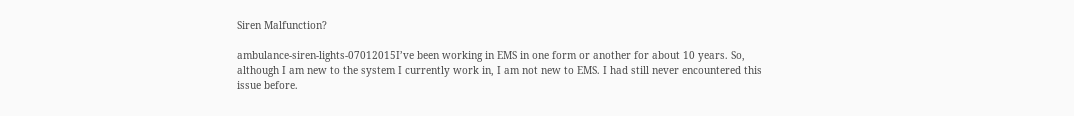Siren Malfunction?

ambulance-siren-lights-07012015I’ve been working in EMS in one form or another for about 10 years. So, although I am new to the system I currently work in, I am not new to EMS. I had still never encountered this issue before.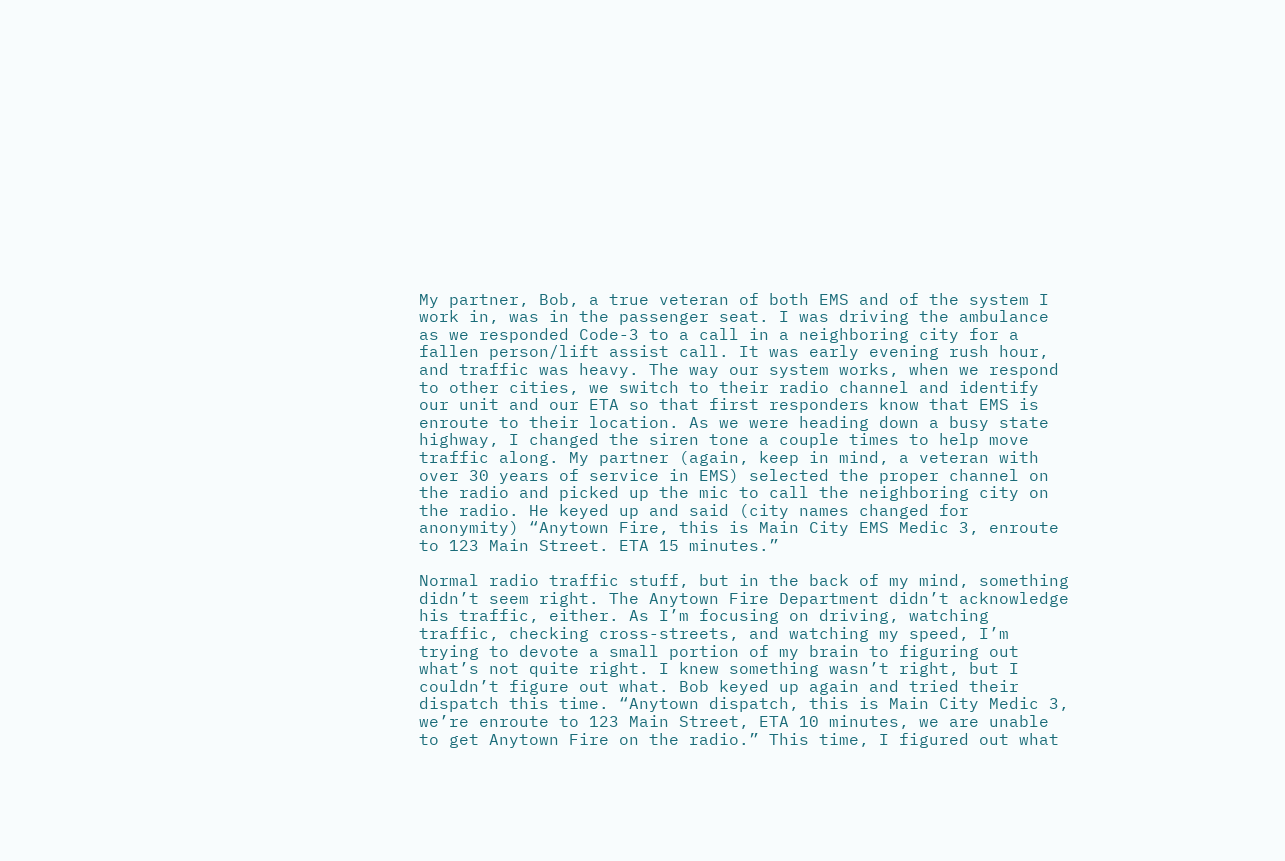My partner, Bob, a true veteran of both EMS and of the system I work in, was in the passenger seat. I was driving the ambulance as we responded Code-3 to a call in a neighboring city for a fallen person/lift assist call. It was early evening rush hour, and traffic was heavy. The way our system works, when we respond to other cities, we switch to their radio channel and identify our unit and our ETA so that first responders know that EMS is enroute to their location. As we were heading down a busy state highway, I changed the siren tone a couple times to help move traffic along. My partner (again, keep in mind, a veteran with over 30 years of service in EMS) selected the proper channel on the radio and picked up the mic to call the neighboring city on the radio. He keyed up and said (city names changed for anonymity) “Anytown Fire, this is Main City EMS Medic 3, enroute to 123 Main Street. ETA 15 minutes.”

Normal radio traffic stuff, but in the back of my mind, something didn’t seem right. The Anytown Fire Department didn’t acknowledge his traffic, either. As I’m focusing on driving, watching traffic, checking cross-streets, and watching my speed, I’m trying to devote a small portion of my brain to figuring out what’s not quite right. I knew something wasn’t right, but I couldn’t figure out what. Bob keyed up again and tried their dispatch this time. “Anytown dispatch, this is Main City Medic 3, we’re enroute to 123 Main Street, ETA 10 minutes, we are unable to get Anytown Fire on the radio.” This time, I figured out what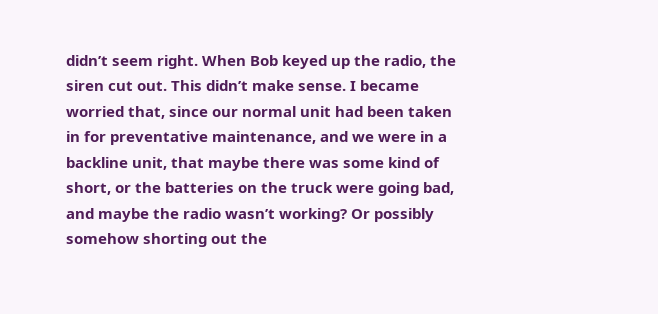didn’t seem right. When Bob keyed up the radio, the siren cut out. This didn’t make sense. I became worried that, since our normal unit had been taken in for preventative maintenance, and we were in a backline unit, that maybe there was some kind of short, or the batteries on the truck were going bad, and maybe the radio wasn’t working? Or possibly somehow shorting out the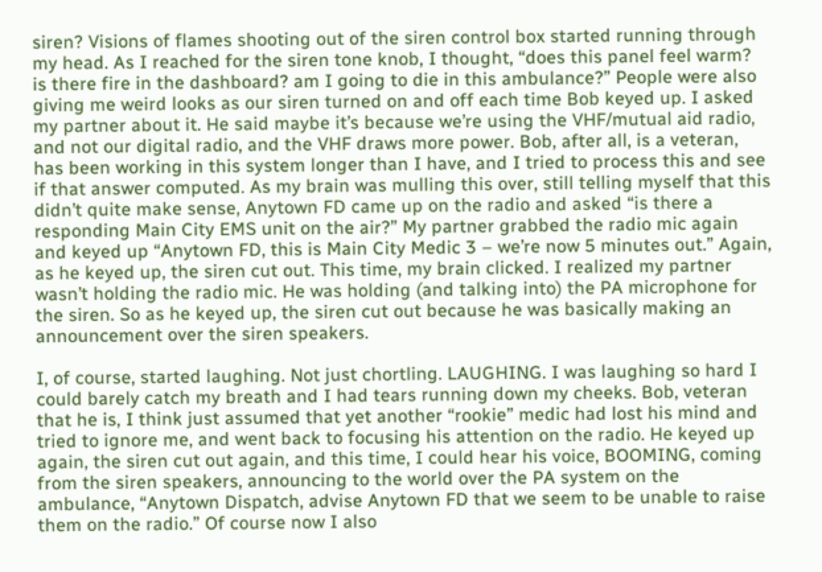siren? Visions of flames shooting out of the siren control box started running through my head. As I reached for the siren tone knob, I thought, “does this panel feel warm? is there fire in the dashboard? am I going to die in this ambulance?” People were also giving me weird looks as our siren turned on and off each time Bob keyed up. I asked my partner about it. He said maybe it’s because we’re using the VHF/mutual aid radio, and not our digital radio, and the VHF draws more power. Bob, after all, is a veteran, has been working in this system longer than I have, and I tried to process this and see if that answer computed. As my brain was mulling this over, still telling myself that this didn’t quite make sense, Anytown FD came up on the radio and asked “is there a responding Main City EMS unit on the air?” My partner grabbed the radio mic again and keyed up “Anytown FD, this is Main City Medic 3 – we’re now 5 minutes out.” Again, as he keyed up, the siren cut out. This time, my brain clicked. I realized my partner wasn’t holding the radio mic. He was holding (and talking into) the PA microphone for the siren. So as he keyed up, the siren cut out because he was basically making an announcement over the siren speakers.

I, of course, started laughing. Not just chortling. LAUGHING. I was laughing so hard I could barely catch my breath and I had tears running down my cheeks. Bob, veteran that he is, I think just assumed that yet another “rookie” medic had lost his mind and tried to ignore me, and went back to focusing his attention on the radio. He keyed up again, the siren cut out again, and this time, I could hear his voice, BOOMING, coming from the siren speakers, announcing to the world over the PA system on the ambulance, “Anytown Dispatch, advise Anytown FD that we seem to be unable to raise them on the radio.” Of course now I also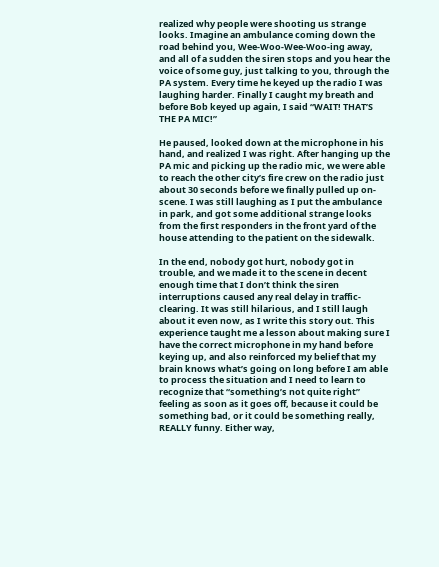realized why people were shooting us strange looks. Imagine an ambulance coming down the road behind you, Wee-Woo-Wee-Woo-ing away, and all of a sudden the siren stops and you hear the voice of some guy, just talking to you, through the PA system. Every time he keyed up the radio I was laughing harder. Finally I caught my breath and before Bob keyed up again, I said “WAIT! THAT’S THE PA MIC!”

He paused, looked down at the microphone in his hand, and realized I was right. After hanging up the PA mic and picking up the radio mic, we were able to reach the other city’s fire crew on the radio just about 30 seconds before we finally pulled up on-scene. I was still laughing as I put the ambulance in park, and got some additional strange looks from the first responders in the front yard of the house attending to the patient on the sidewalk.

In the end, nobody got hurt, nobody got in trouble, and we made it to the scene in decent enough time that I don’t think the siren interruptions caused any real delay in traffic-clearing. It was still hilarious, and I still laugh about it even now, as I write this story out. This experience taught me a lesson about making sure I have the correct microphone in my hand before keying up, and also reinforced my belief that my brain knows what’s going on long before I am able to process the situation and I need to learn to recognize that “something’s not quite right” feeling as soon as it goes off, because it could be something bad, or it could be something really, REALLY funny. Either way,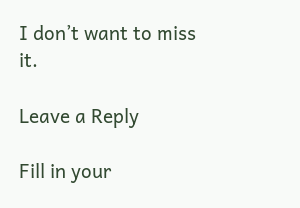I don’t want to miss it.

Leave a Reply

Fill in your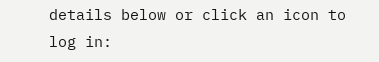details below or click an icon to log in: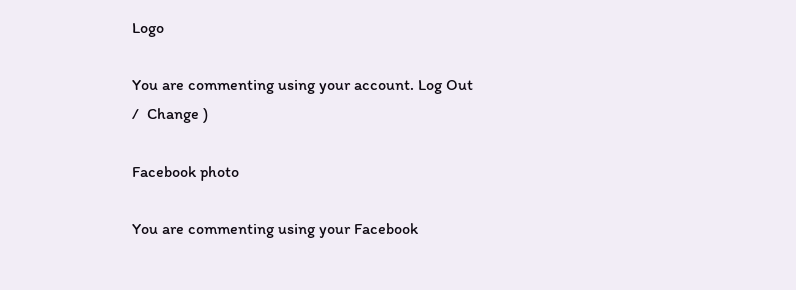Logo

You are commenting using your account. Log Out /  Change )

Facebook photo

You are commenting using your Facebook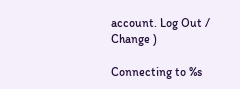account. Log Out /  Change )

Connecting to %s